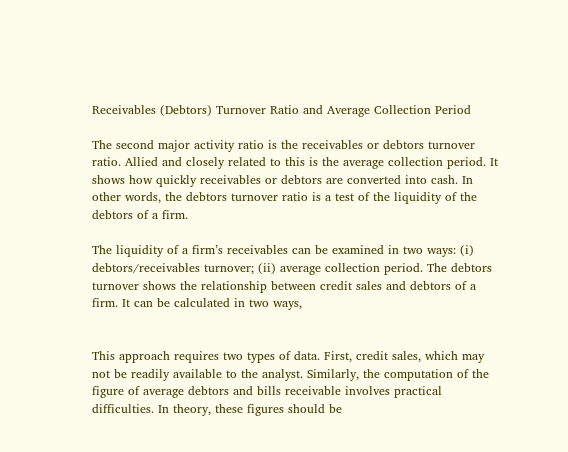Receivables (Debtors) Turnover Ratio and Average Collection Period

The second major activity ratio is the receivables or debtors turnover ratio. Allied and closely related to this is the average collection period. It shows how quickly receivables or debtors are converted into cash. In other words, the debtors turnover ratio is a test of the liquidity of the debtors of a firm.

The liquidity of a firm’s receivables can be examined in two ways: (i) debtors/receivables turnover; (ii) average collection period. The debtors turnover shows the relationship between credit sales and debtors of a firm. It can be calculated in two ways,


This approach requires two types of data. First, credit sales, which may not be readily available to the analyst. Similarly, the computation of the figure of average debtors and bills receivable involves practical difficulties. In theory, these figures should be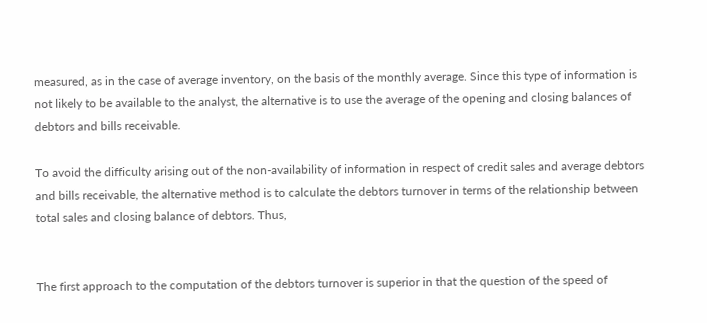measured, as in the case of average inventory, on the basis of the monthly average. Since this type of information is not likely to be available to the analyst, the alternative is to use the average of the opening and closing balances of debtors and bills receivable.

To avoid the difficulty arising out of the non-availability of information in respect of credit sales and average debtors and bills receivable, the alternative method is to calculate the debtors turnover in terms of the relationship between total sales and closing balance of debtors. Thus,


The first approach to the computation of the debtors turnover is superior in that the question of the speed of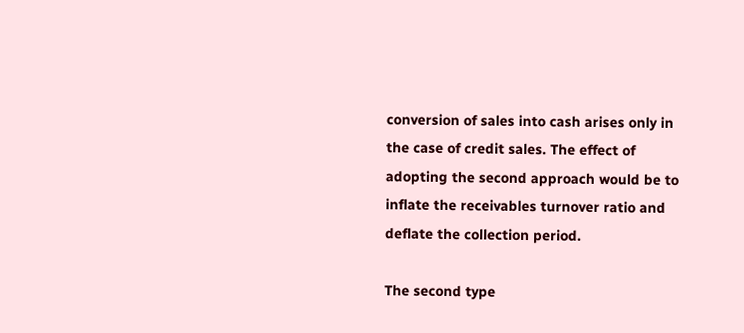conversion of sales into cash arises only in the case of credit sales. The effect of adopting the second approach would be to inflate the receivables turnover ratio and deflate the collection period.

The second type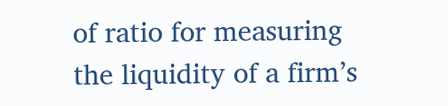of ratio for measuring the liquidity of a firm’s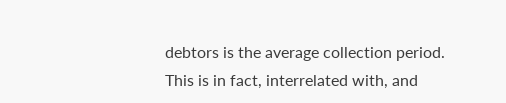debtors is the average collection period. This is in fact, interrelated with, and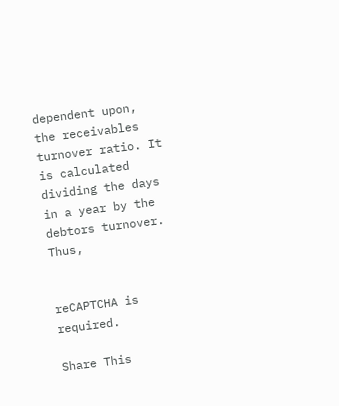dependent upon, the receivables turnover ratio. It is calculated dividing the days in a year by the debtors turnover. Thus,


reCAPTCHA is required.

Share This